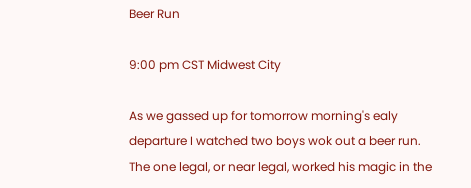Beer Run

9:00 pm CST Midwest City

As we gassed up for tomorrow morning's ealy departure I watched two boys wok out a beer run. The one legal, or near legal, worked his magic in the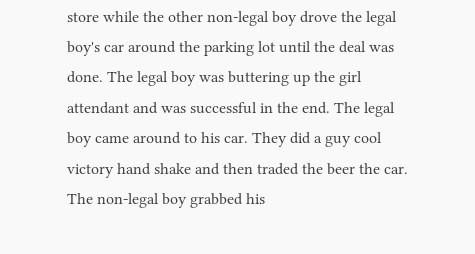store while the other non-legal boy drove the legal boy's car around the parking lot until the deal was done. The legal boy was buttering up the girl attendant and was successful in the end. The legal boy came around to his car. They did a guy cool victory hand shake and then traded the beer the car. The non-legal boy grabbed his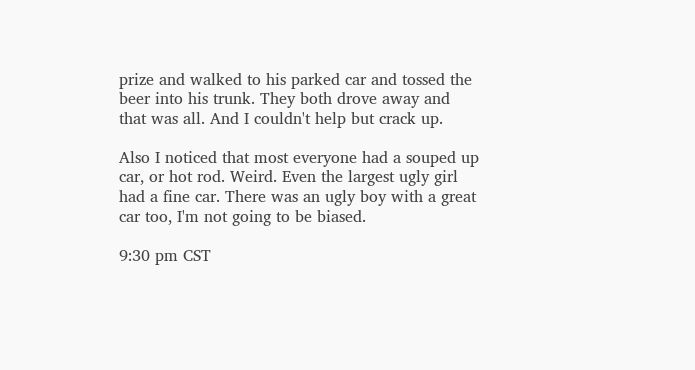prize and walked to his parked car and tossed the beer into his trunk. They both drove away and that was all. And I couldn't help but crack up.

Also I noticed that most everyone had a souped up car, or hot rod. Weird. Even the largest ugly girl had a fine car. There was an ugly boy with a great car too, I'm not going to be biased.

9:30 pm CST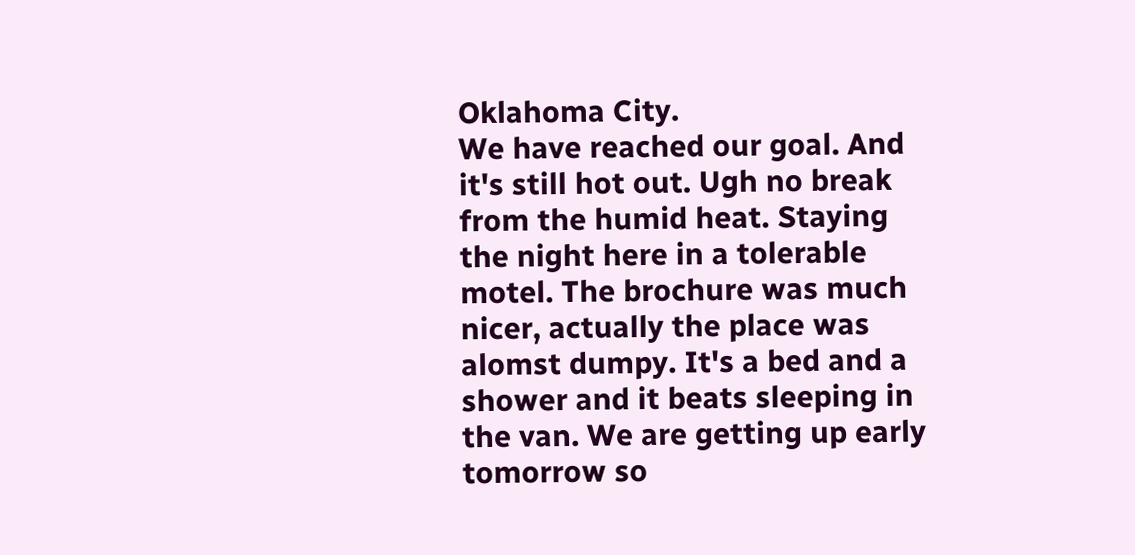Oklahoma City.
We have reached our goal. And it's still hot out. Ugh no break from the humid heat. Staying the night here in a tolerable motel. The brochure was much nicer, actually the place was alomst dumpy. It's a bed and a shower and it beats sleeping in the van. We are getting up early tomorrow so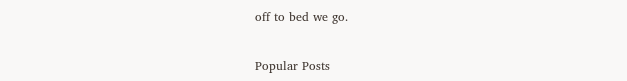off to bed we go.


Popular Posts